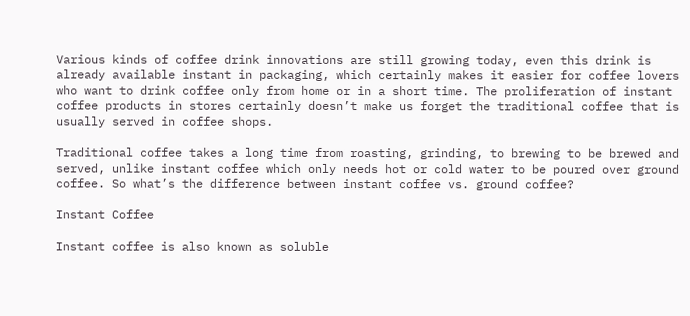Various kinds of coffee drink innovations are still growing today, even this drink is already available instant in packaging, which certainly makes it easier for coffee lovers who want to drink coffee only from home or in a short time. The proliferation of instant coffee products in stores certainly doesn’t make us forget the traditional coffee that is usually served in coffee shops.

Traditional coffee takes a long time from roasting, grinding, to brewing to be brewed and served, unlike instant coffee which only needs hot or cold water to be poured over ground coffee. So what’s the difference between instant coffee vs. ground coffee?

Instant Coffee

Instant coffee is also known as soluble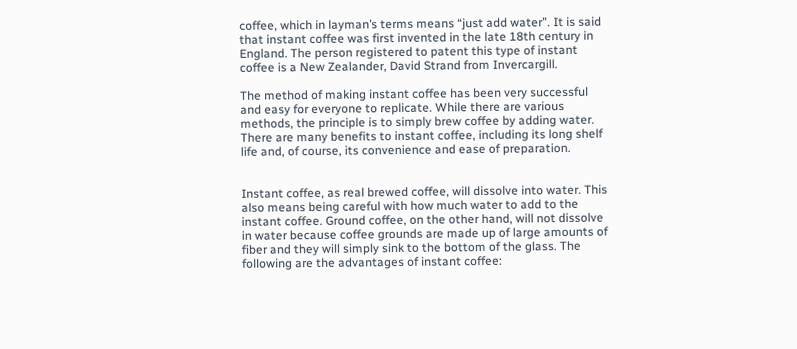coffee, which in layman’s terms means “just add water”. It is said that instant coffee was first invented in the late 18th century in England. The person registered to patent this type of instant coffee is a New Zealander, David Strand from Invercargill.

The method of making instant coffee has been very successful and easy for everyone to replicate. While there are various methods, the principle is to simply brew coffee by adding water. There are many benefits to instant coffee, including its long shelf life and, of course, its convenience and ease of preparation.


Instant coffee, as real brewed coffee, will dissolve into water. This also means being careful with how much water to add to the instant coffee. Ground coffee, on the other hand, will not dissolve in water because coffee grounds are made up of large amounts of fiber and they will simply sink to the bottom of the glass. The following are the advantages of instant coffee: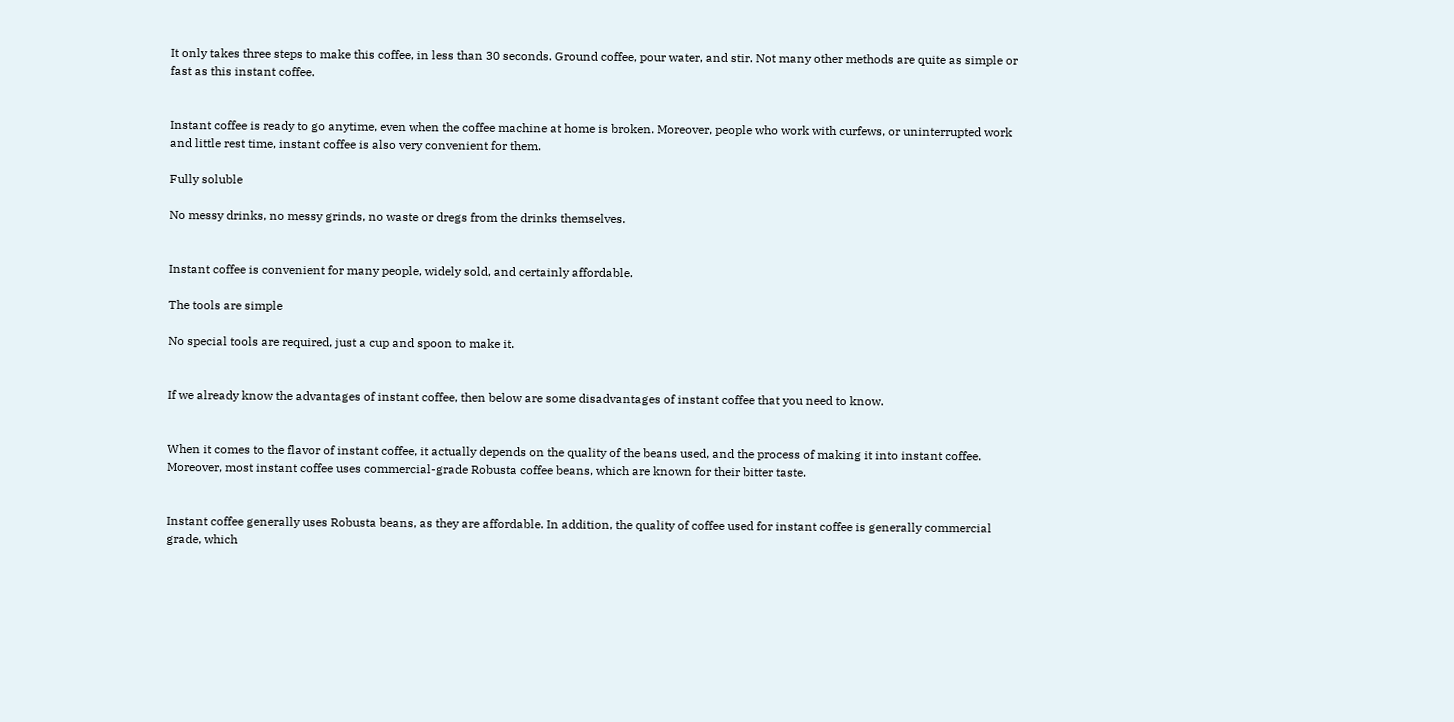It only takes three steps to make this coffee, in less than 30 seconds. Ground coffee, pour water, and stir. Not many other methods are quite as simple or fast as this instant coffee.


Instant coffee is ready to go anytime, even when the coffee machine at home is broken. Moreover, people who work with curfews, or uninterrupted work and little rest time, instant coffee is also very convenient for them.

Fully soluble

No messy drinks, no messy grinds, no waste or dregs from the drinks themselves.


Instant coffee is convenient for many people, widely sold, and certainly affordable.

The tools are simple

No special tools are required, just a cup and spoon to make it.


If we already know the advantages of instant coffee, then below are some disadvantages of instant coffee that you need to know.


When it comes to the flavor of instant coffee, it actually depends on the quality of the beans used, and the process of making it into instant coffee. Moreover, most instant coffee uses commercial-grade Robusta coffee beans, which are known for their bitter taste.


Instant coffee generally uses Robusta beans, as they are affordable. In addition, the quality of coffee used for instant coffee is generally commercial grade, which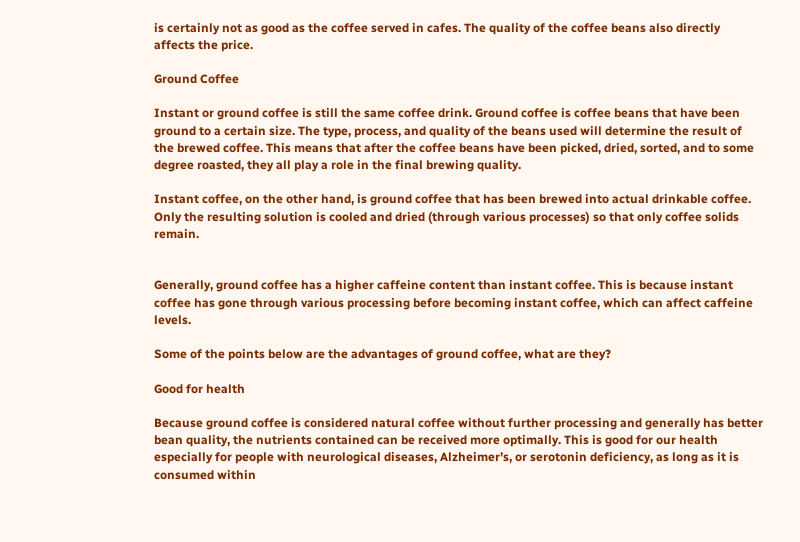is certainly not as good as the coffee served in cafes. The quality of the coffee beans also directly affects the price.

Ground Coffee

Instant or ground coffee is still the same coffee drink. Ground coffee is coffee beans that have been ground to a certain size. The type, process, and quality of the beans used will determine the result of the brewed coffee. This means that after the coffee beans have been picked, dried, sorted, and to some degree roasted, they all play a role in the final brewing quality.

Instant coffee, on the other hand, is ground coffee that has been brewed into actual drinkable coffee. Only the resulting solution is cooled and dried (through various processes) so that only coffee solids remain.


Generally, ground coffee has a higher caffeine content than instant coffee. This is because instant coffee has gone through various processing before becoming instant coffee, which can affect caffeine levels.

Some of the points below are the advantages of ground coffee, what are they?

Good for health

Because ground coffee is considered natural coffee without further processing and generally has better bean quality, the nutrients contained can be received more optimally. This is good for our health especially for people with neurological diseases, Alzheimer’s, or serotonin deficiency, as long as it is consumed within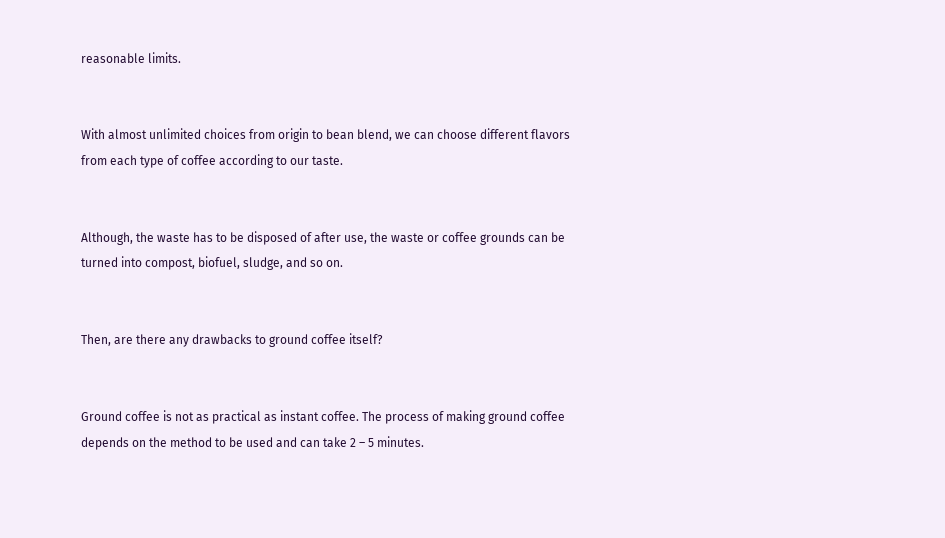reasonable limits.


With almost unlimited choices from origin to bean blend, we can choose different flavors from each type of coffee according to our taste.


Although, the waste has to be disposed of after use, the waste or coffee grounds can be turned into compost, biofuel, sludge, and so on.


Then, are there any drawbacks to ground coffee itself?


Ground coffee is not as practical as instant coffee. The process of making ground coffee depends on the method to be used and can take 2 – 5 minutes.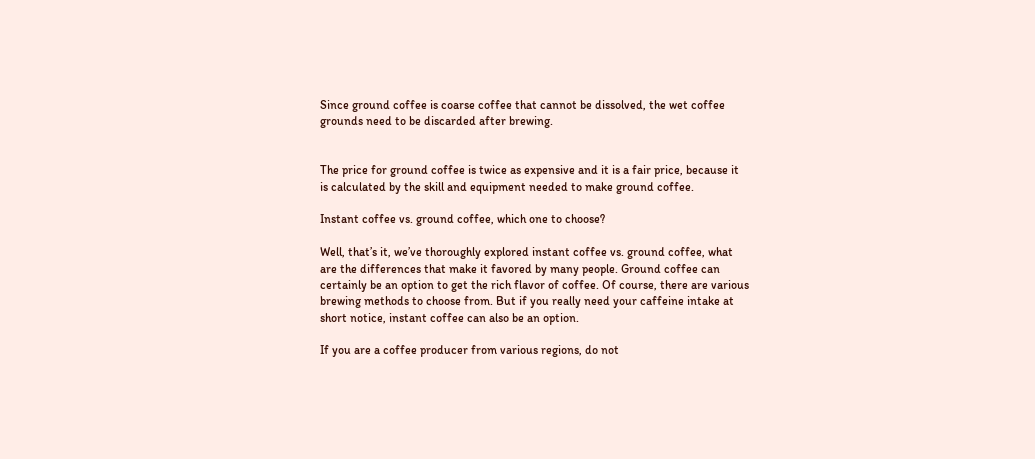Since ground coffee is coarse coffee that cannot be dissolved, the wet coffee grounds need to be discarded after brewing.


The price for ground coffee is twice as expensive and it is a fair price, because it is calculated by the skill and equipment needed to make ground coffee.

Instant coffee vs. ground coffee, which one to choose?

Well, that’s it, we’ve thoroughly explored instant coffee vs. ground coffee, what are the differences that make it favored by many people. Ground coffee can certainly be an option to get the rich flavor of coffee. Of course, there are various brewing methods to choose from. But if you really need your caffeine intake at short notice, instant coffee can also be an option.

If you are a coffee producer from various regions, do not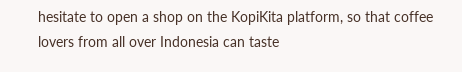hesitate to open a shop on the KopiKita platform, so that coffee lovers from all over Indonesia can taste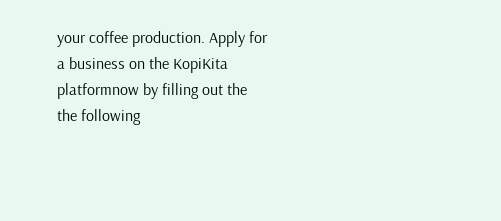your coffee production. Apply for a business on the KopiKita platformnow by filling out the the following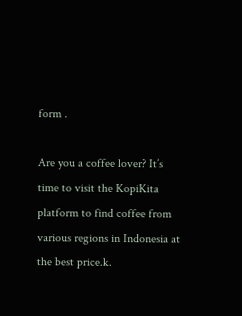form .

Are you a coffee lover? It’s time to visit the KopiKita platform to find coffee from various regions in Indonesia at the best price.k.